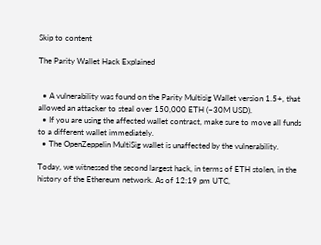Skip to content

The Parity Wallet Hack Explained


  • A vulnerability was found on the Parity Multisig Wallet version 1.5+, that allowed an attacker to steal over 150,000 ETH (~30M USD).
  • If you are using the affected wallet contract, make sure to move all funds to a different wallet immediately.
  • The OpenZeppelin MultiSig wallet is unaffected by the vulnerability.

Today, we witnessed the second largest hack, in terms of ETH stolen, in the history of the Ethereum network. As of 12:19 pm UTC,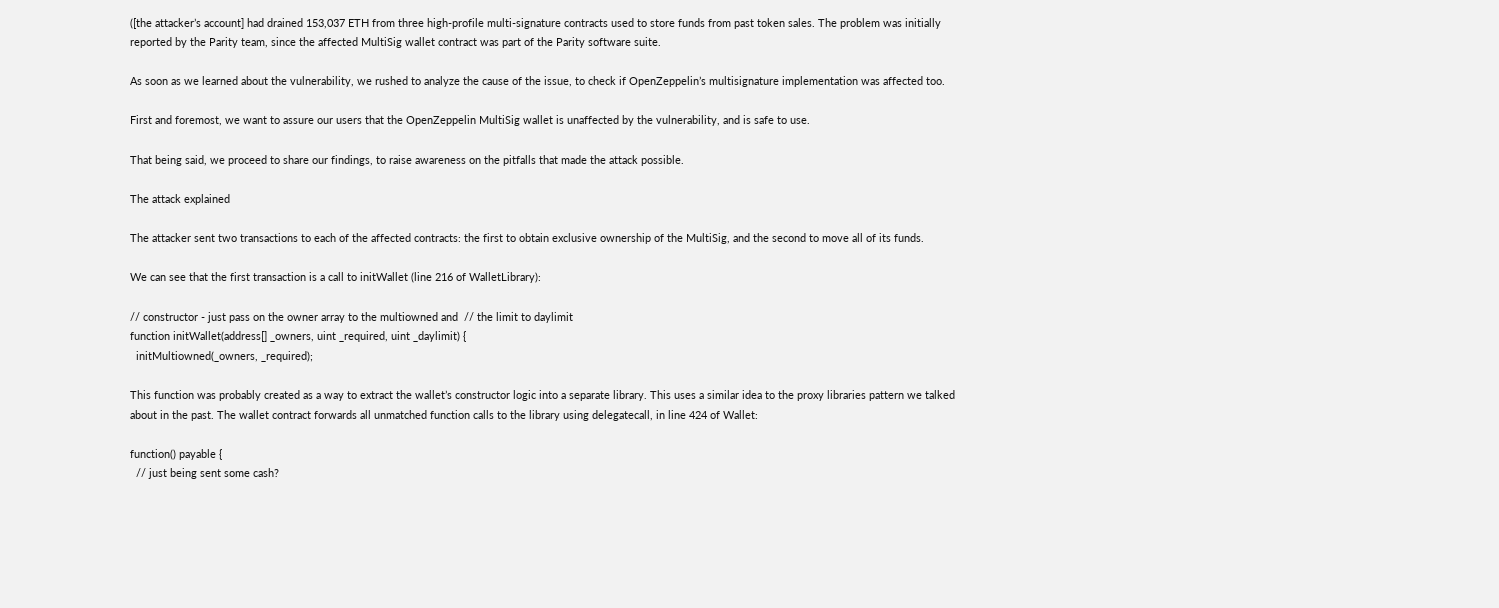([the attacker’s account] had drained 153,037 ETH from three high-profile multi-signature contracts used to store funds from past token sales. The problem was initially reported by the Parity team, since the affected MultiSig wallet contract was part of the Parity software suite.

As soon as we learned about the vulnerability, we rushed to analyze the cause of the issue, to check if OpenZeppelin’s multisignature implementation was affected too.

First and foremost, we want to assure our users that the OpenZeppelin MultiSig wallet is unaffected by the vulnerability, and is safe to use.

That being said, we proceed to share our findings, to raise awareness on the pitfalls that made the attack possible.

The attack explained

The attacker sent two transactions to each of the affected contracts: the first to obtain exclusive ownership of the MultiSig, and the second to move all of its funds.

We can see that the first transaction is a call to initWallet (line 216 of WalletLibrary):

// constructor - just pass on the owner array to the multiowned and  // the limit to daylimit
function initWallet(address[] _owners, uint _required, uint _daylimit) {
  initMultiowned(_owners, _required);

This function was probably created as a way to extract the wallet’s constructor logic into a separate library. This uses a similar idea to the proxy libraries pattern we talked about in the past. The wallet contract forwards all unmatched function calls to the library using delegatecall, in line 424 of Wallet:

function() payable {
  // just being sent some cash?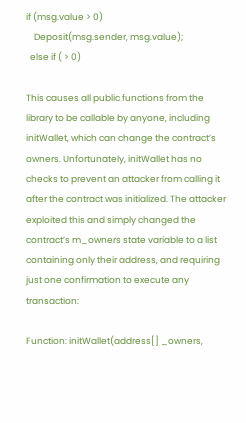if (msg.value > 0)
    Deposit(msg.sender, msg.value);
  else if ( > 0)

This causes all public functions from the library to be callable by anyone, including initWallet, which can change the contract’s owners. Unfortunately, initWallet has no checks to prevent an attacker from calling it after the contract was initialized. The attacker exploited this and simply changed the contract’s m_owners state variable to a list containing only their address, and requiring just one confirmation to execute any transaction:

Function: initWallet(address[] _owners,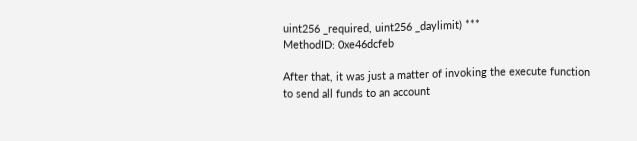uint256 _required, uint256 _daylimit) ***
MethodID: 0xe46dcfeb

After that, it was just a matter of invoking the execute function to send all funds to an account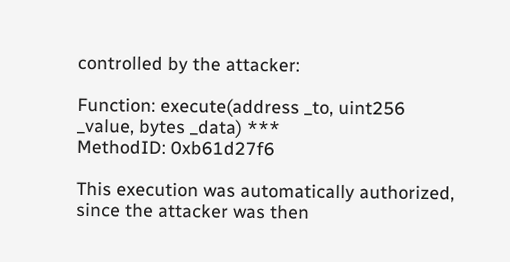controlled by the attacker:

Function: execute(address _to, uint256 _value, bytes _data) ***
MethodID: 0xb61d27f6

This execution was automatically authorized, since the attacker was then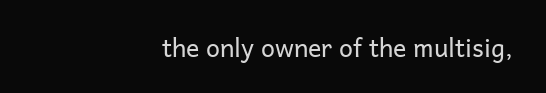the only owner of the multisig,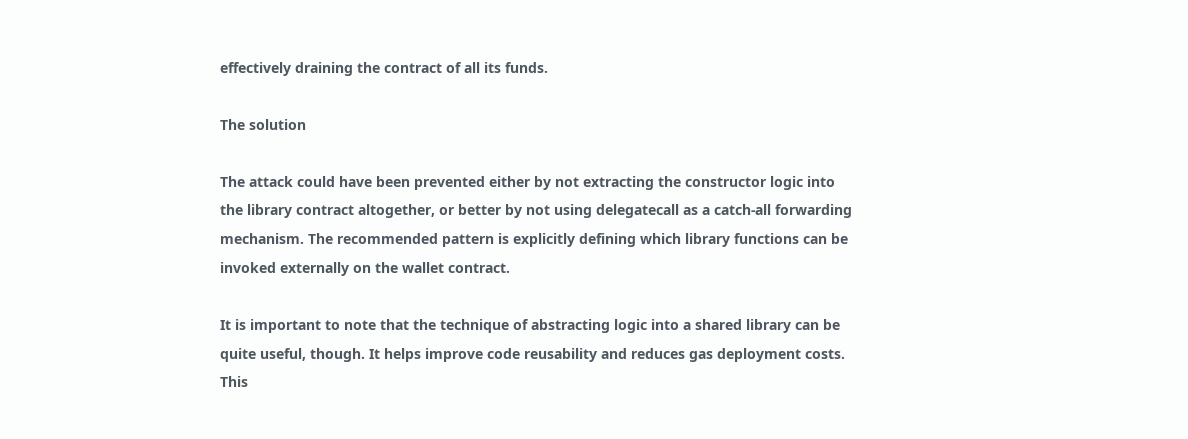effectively draining the contract of all its funds.

The solution

The attack could have been prevented either by not extracting the constructor logic into the library contract altogether, or better by not using delegatecall as a catch-all forwarding mechanism. The recommended pattern is explicitly defining which library functions can be invoked externally on the wallet contract.

It is important to note that the technique of abstracting logic into a shared library can be quite useful, though. It helps improve code reusability and reduces gas deployment costs. This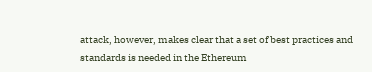attack, however, makes clear that a set of best practices and standards is needed in the Ethereum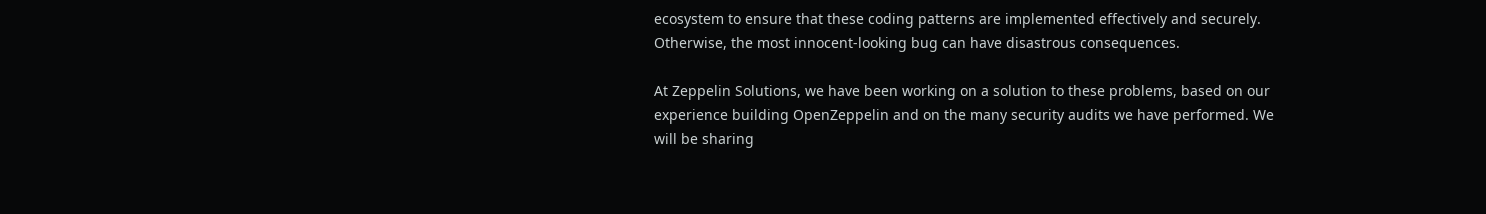ecosystem to ensure that these coding patterns are implemented effectively and securely. Otherwise, the most innocent-looking bug can have disastrous consequences.

At Zeppelin Solutions, we have been working on a solution to these problems, based on our experience building OpenZeppelin and on the many security audits we have performed. We will be sharing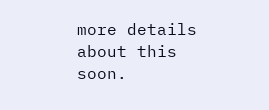more details about this soon.